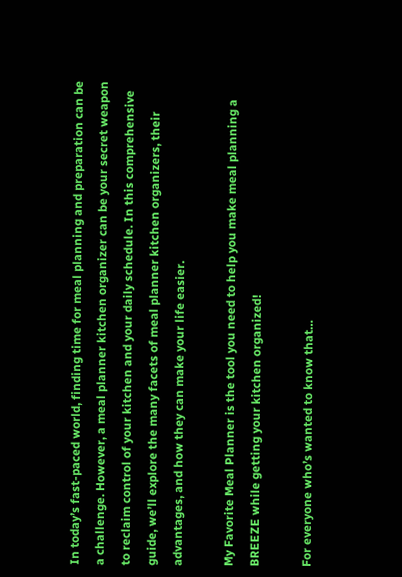In today’s fast-paced world, finding time for meal planning and preparation can be a challenge. However, a meal planner kitchen organizer can be your secret weapon to reclaim control of your kitchen and your daily schedule. In this comprehensive guide, we’ll explore the many facets of meal planner kitchen organizers, their advantages, and how they can make your life easier.

My Favorite Meal Planner is the tool you need to help you make meal planning a BREEZE while getting your kitchen organized!

For everyone who’s wanted to know that…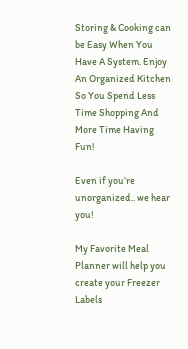Storing & Cooking can be Easy When You Have A System. Enjoy An Organized Kitchen So You Spend Less Time Shopping And More Time Having Fun!

Even if you’re unorganized.. we hear you!

My Favorite Meal Planner will help you create your Freezer Labels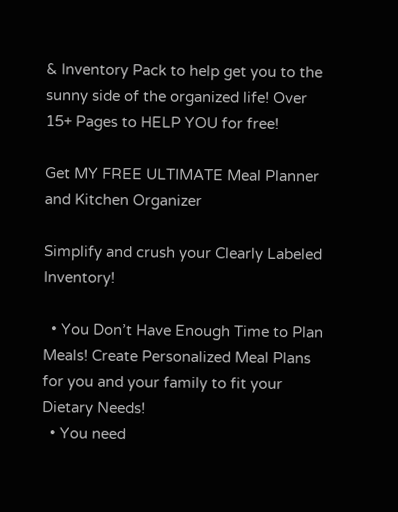& Inventory Pack to help get you to the sunny side of the organized life! Over 15+ Pages to HELP YOU for free!

Get MY FREE ULTIMATE Meal Planner and Kitchen Organizer

Simplify and crush your Clearly Labeled Inventory!

  • You Don’t Have Enough Time to Plan Meals! Create Personalized Meal Plans for you and your family to fit your Dietary Needs!
  • You need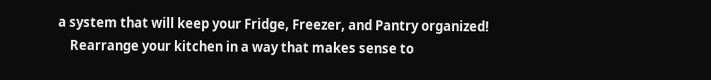a system that will keep your Fridge, Freezer, and Pantry organized!
    Rearrange your kitchen in a way that makes sense to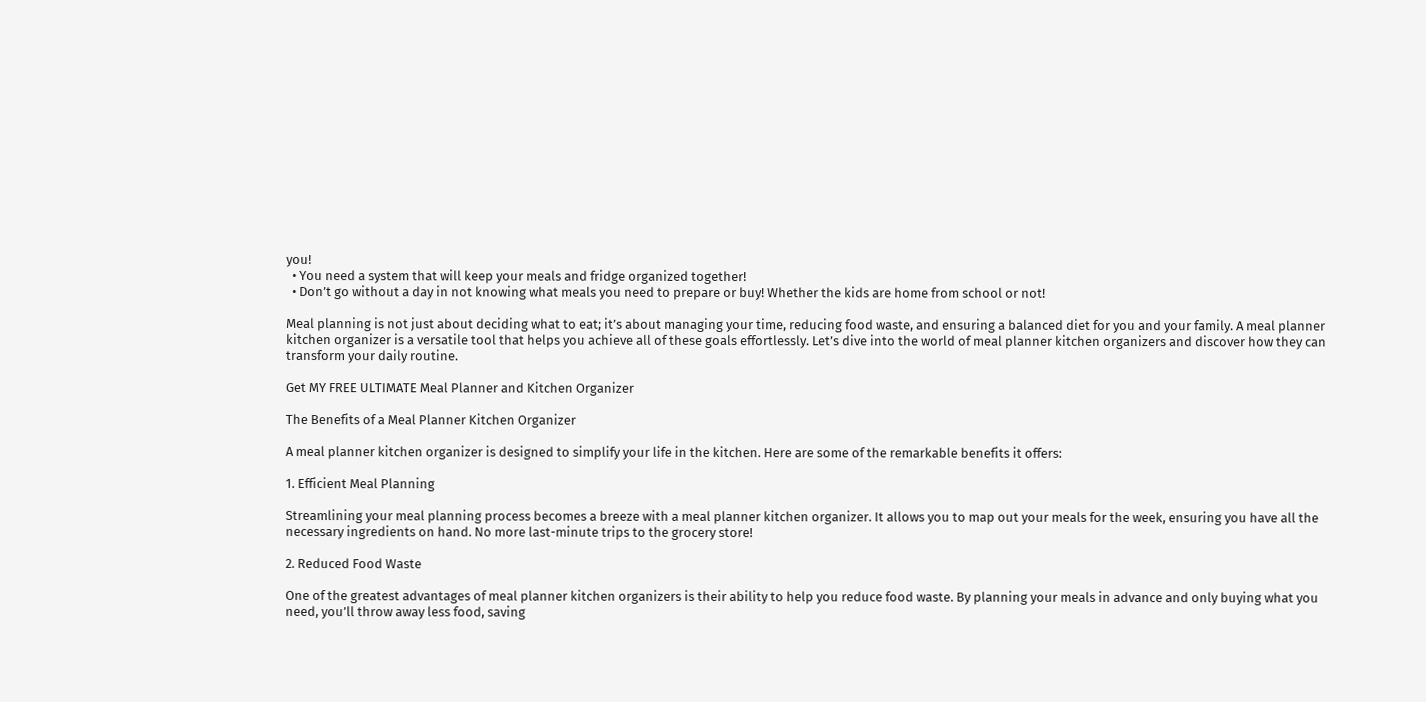you!
  • You need a system that will keep your meals and fridge organized together!
  • Don’t go without a day in not knowing what meals you need to prepare or buy! Whether the kids are home from school or not!

Meal planning is not just about deciding what to eat; it’s about managing your time, reducing food waste, and ensuring a balanced diet for you and your family. A meal planner kitchen organizer is a versatile tool that helps you achieve all of these goals effortlessly. Let’s dive into the world of meal planner kitchen organizers and discover how they can transform your daily routine.

Get MY FREE ULTIMATE Meal Planner and Kitchen Organizer

The Benefits of a Meal Planner Kitchen Organizer

A meal planner kitchen organizer is designed to simplify your life in the kitchen. Here are some of the remarkable benefits it offers:

1. Efficient Meal Planning

Streamlining your meal planning process becomes a breeze with a meal planner kitchen organizer. It allows you to map out your meals for the week, ensuring you have all the necessary ingredients on hand. No more last-minute trips to the grocery store!

2. Reduced Food Waste

One of the greatest advantages of meal planner kitchen organizers is their ability to help you reduce food waste. By planning your meals in advance and only buying what you need, you’ll throw away less food, saving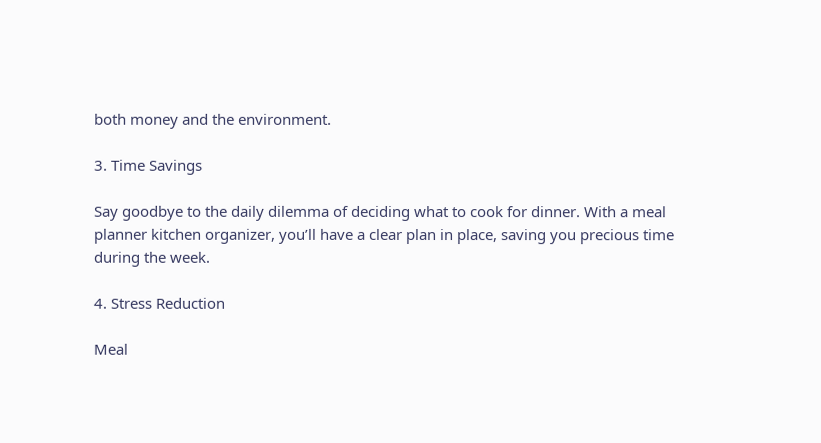both money and the environment.

3. Time Savings

Say goodbye to the daily dilemma of deciding what to cook for dinner. With a meal planner kitchen organizer, you’ll have a clear plan in place, saving you precious time during the week.

4. Stress Reduction

Meal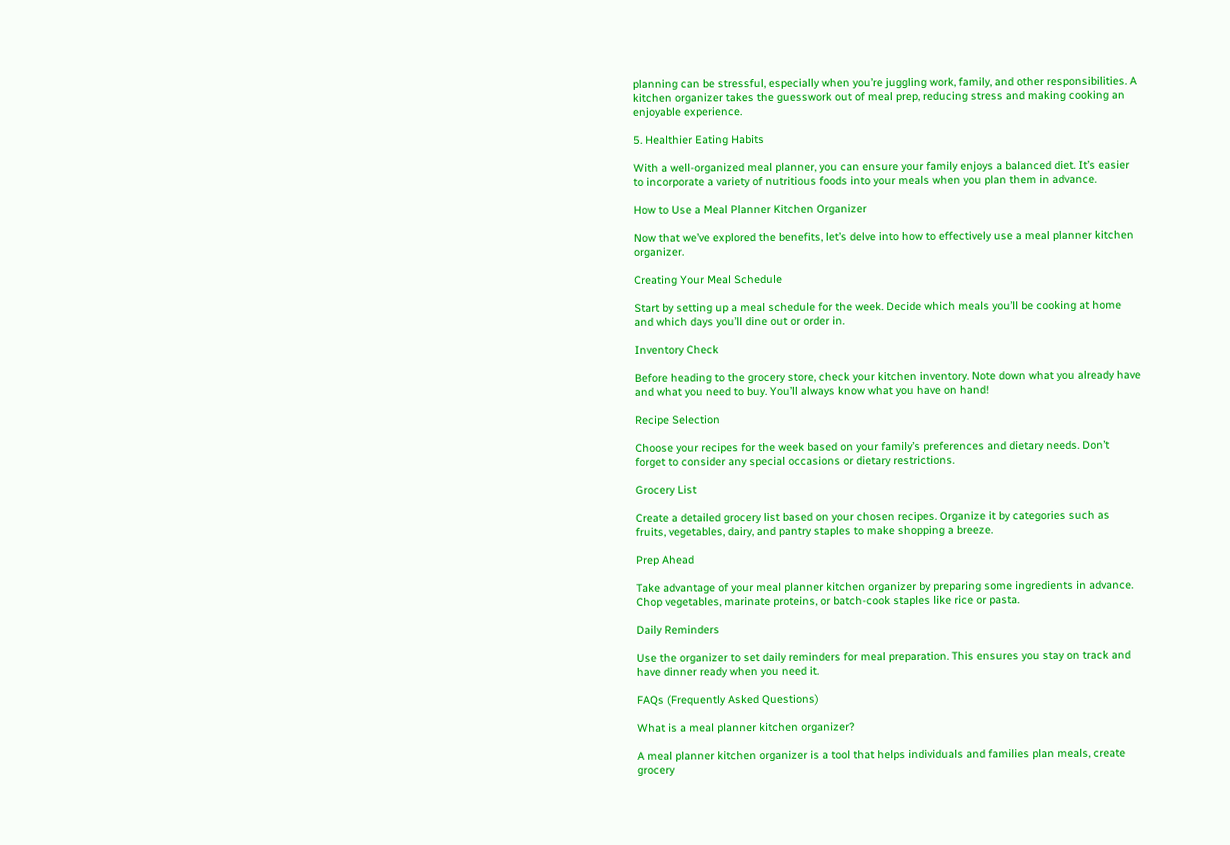planning can be stressful, especially when you’re juggling work, family, and other responsibilities. A kitchen organizer takes the guesswork out of meal prep, reducing stress and making cooking an enjoyable experience.

5. Healthier Eating Habits

With a well-organized meal planner, you can ensure your family enjoys a balanced diet. It’s easier to incorporate a variety of nutritious foods into your meals when you plan them in advance.

How to Use a Meal Planner Kitchen Organizer

Now that we’ve explored the benefits, let’s delve into how to effectively use a meal planner kitchen organizer.

Creating Your Meal Schedule

Start by setting up a meal schedule for the week. Decide which meals you’ll be cooking at home and which days you’ll dine out or order in.

Inventory Check

Before heading to the grocery store, check your kitchen inventory. Note down what you already have and what you need to buy. You’ll always know what you have on hand!

Recipe Selection

Choose your recipes for the week based on your family’s preferences and dietary needs. Don’t forget to consider any special occasions or dietary restrictions.

Grocery List

Create a detailed grocery list based on your chosen recipes. Organize it by categories such as fruits, vegetables, dairy, and pantry staples to make shopping a breeze.

Prep Ahead

Take advantage of your meal planner kitchen organizer by preparing some ingredients in advance. Chop vegetables, marinate proteins, or batch-cook staples like rice or pasta.

Daily Reminders

Use the organizer to set daily reminders for meal preparation. This ensures you stay on track and have dinner ready when you need it.

FAQs (Frequently Asked Questions)

What is a meal planner kitchen organizer?

A meal planner kitchen organizer is a tool that helps individuals and families plan meals, create grocery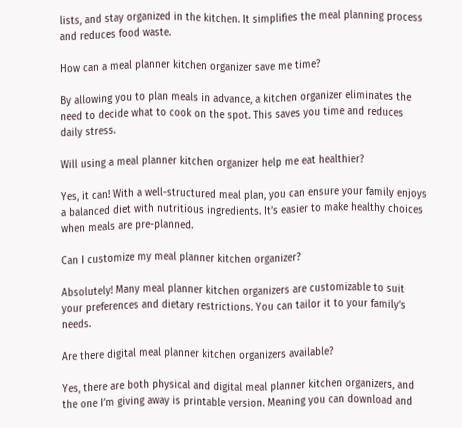lists, and stay organized in the kitchen. It simplifies the meal planning process and reduces food waste.

How can a meal planner kitchen organizer save me time?

By allowing you to plan meals in advance, a kitchen organizer eliminates the need to decide what to cook on the spot. This saves you time and reduces daily stress.

Will using a meal planner kitchen organizer help me eat healthier?

Yes, it can! With a well-structured meal plan, you can ensure your family enjoys a balanced diet with nutritious ingredients. It’s easier to make healthy choices when meals are pre-planned.

Can I customize my meal planner kitchen organizer?

Absolutely! Many meal planner kitchen organizers are customizable to suit your preferences and dietary restrictions. You can tailor it to your family’s needs.

Are there digital meal planner kitchen organizers available?

Yes, there are both physical and digital meal planner kitchen organizers, and the one I’m giving away is printable version. Meaning you can download and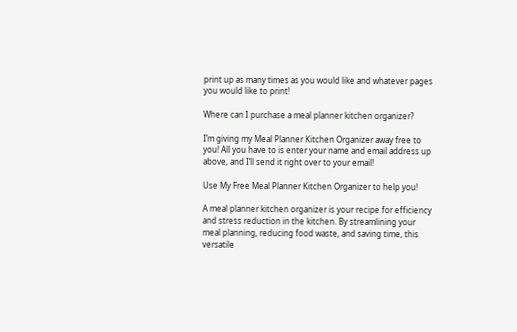print up as many times as you would like and whatever pages you would like to print!

Where can I purchase a meal planner kitchen organizer?

I’m giving my Meal Planner Kitchen Organizer away free to you! All you have to is enter your name and email address up above, and I’ll send it right over to your email!

Use My Free Meal Planner Kitchen Organizer to help you!

A meal planner kitchen organizer is your recipe for efficiency and stress reduction in the kitchen. By streamlining your meal planning, reducing food waste, and saving time, this versatile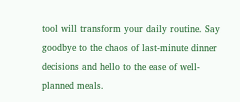tool will transform your daily routine. Say goodbye to the chaos of last-minute dinner decisions and hello to the ease of well-planned meals.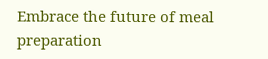Embrace the future of meal preparation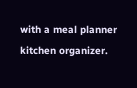with a meal planner kitchen organizer.